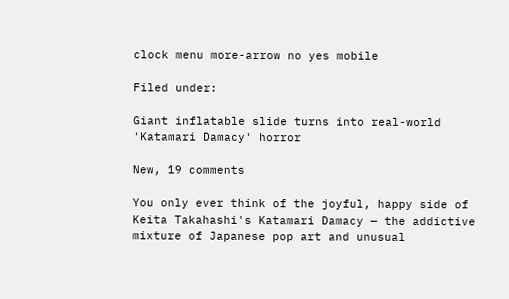clock menu more-arrow no yes mobile

Filed under:

Giant inflatable slide turns into real-world 'Katamari Damacy' horror

New, 19 comments

You only ever think of the joyful, happy side of Keita Takahashi's Katamari Damacy — the addictive mixture of Japanese pop art and unusual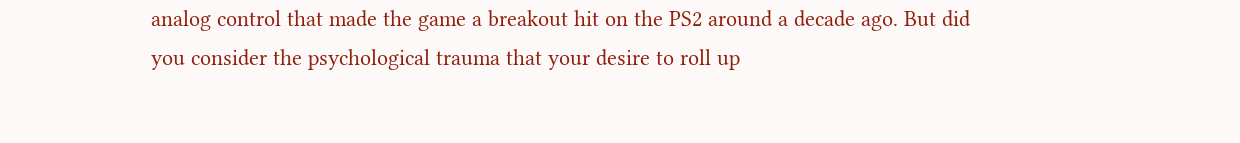analog control that made the game a breakout hit on the PS2 around a decade ago. But did you consider the psychological trauma that your desire to roll up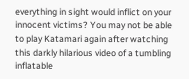everything in sight would inflict on your innocent victims? You may not be able to play Katamari again after watching this darkly hilarious video of a tumbling inflatable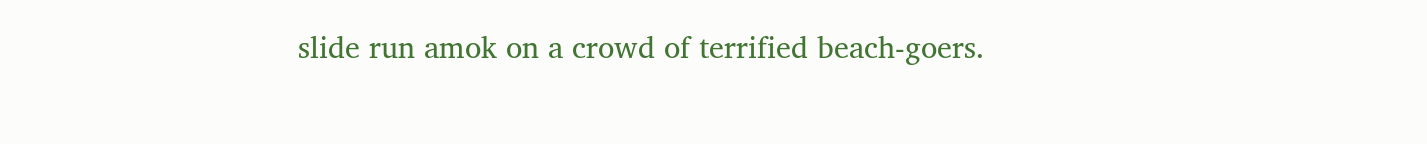slide run amok on a crowd of terrified beach-goers.